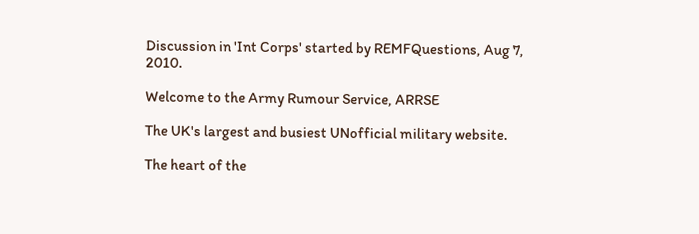Discussion in 'Int Corps' started by REMFQuestions, Aug 7, 2010.

Welcome to the Army Rumour Service, ARRSE

The UK's largest and busiest UNofficial military website.

The heart of the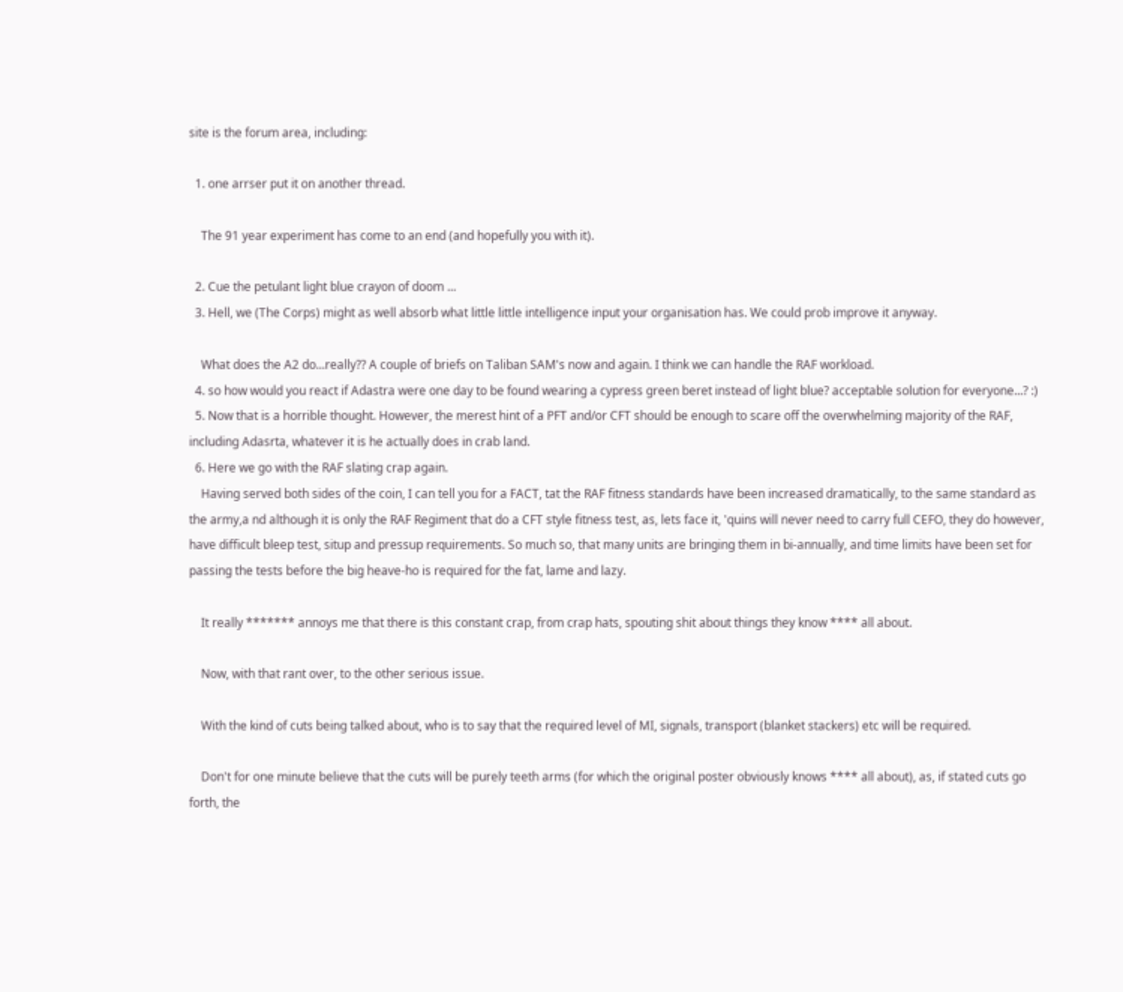site is the forum area, including:

  1. one arrser put it on another thread.

    The 91 year experiment has come to an end (and hopefully you with it).

  2. Cue the petulant light blue crayon of doom ...
  3. Hell, we (The Corps) might as well absorb what little little intelligence input your organisation has. We could prob improve it anyway.

    What does the A2 do...really?? A couple of briefs on Taliban SAM's now and again. I think we can handle the RAF workload.
  4. so how would you react if Adastra were one day to be found wearing a cypress green beret instead of light blue? acceptable solution for everyone...? :)
  5. Now that is a horrible thought. However, the merest hint of a PFT and/or CFT should be enough to scare off the overwhelming majority of the RAF, including Adasrta, whatever it is he actually does in crab land.
  6. Here we go with the RAF slating crap again.
    Having served both sides of the coin, I can tell you for a FACT, tat the RAF fitness standards have been increased dramatically, to the same standard as the army,a nd although it is only the RAF Regiment that do a CFT style fitness test, as, lets face it, 'quins will never need to carry full CEFO, they do however, have difficult bleep test, situp and pressup requirements. So much so, that many units are bringing them in bi-annually, and time limits have been set for passing the tests before the big heave-ho is required for the fat, lame and lazy.

    It really ******* annoys me that there is this constant crap, from crap hats, spouting shit about things they know **** all about.

    Now, with that rant over, to the other serious issue.

    With the kind of cuts being talked about, who is to say that the required level of MI, signals, transport (blanket stackers) etc will be required.

    Don't for one minute believe that the cuts will be purely teeth arms (for which the original poster obviously knows **** all about), as, if stated cuts go forth, the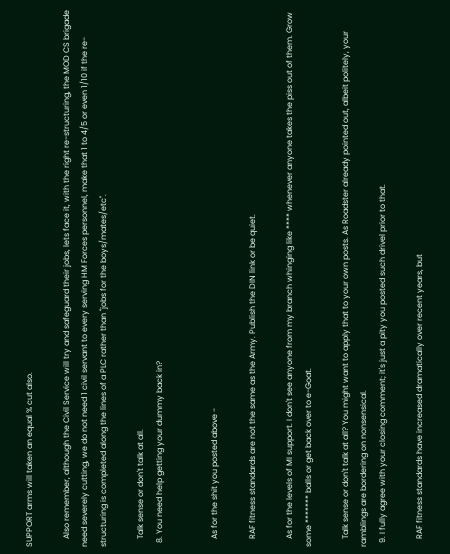SUPPORT arms will taken an equal % cut also.

    Also remember, although the Civil Service will try and safeguard their jobs, lets face it, with the right re-structuring, the MOD CS brigade need severely cutting, we do not need 1 civil servant to every serving HM Forces personnel, make that 1 to 4/5 or even 1/10 if the re-structuring is completed along the lines of a PLC rather than "jobs for the boys/mates/etc".

    Talk sense or don't talk at all.
  8. You need help getting your dummy back in?


    As for the shit you posted above -

    RAF fitness standards are not the same as the Army. Publish the DIN link or be quiet.

    As for the levels of MI support. I don't see anyone from my branch whinging like **** whenever anyone takes the piss out of them. Grow some ******* balls or get back over to e-Goat.

    Talk sense or don't talk at all? You might want to apply that to your own posts. As Roadster already pointed out, albeit politely, your ramblings are bordering on nonsensical.
  9. I fully agree with your closing comment; it's just a pity you posted such drivel prior to that.

    RAF fitness standards have increased dramatically over recent years, but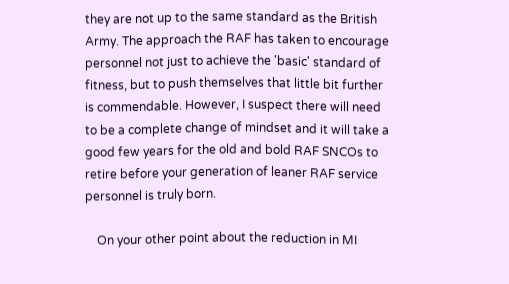they are not up to the same standard as the British Army. The approach the RAF has taken to encourage personnel not just to achieve the 'basic' standard of fitness, but to push themselves that little bit further is commendable. However, I suspect there will need to be a complete change of mindset and it will take a good few years for the old and bold RAF SNCOs to retire before your generation of leaner RAF service personnel is truly born.

    On your other point about the reduction in MI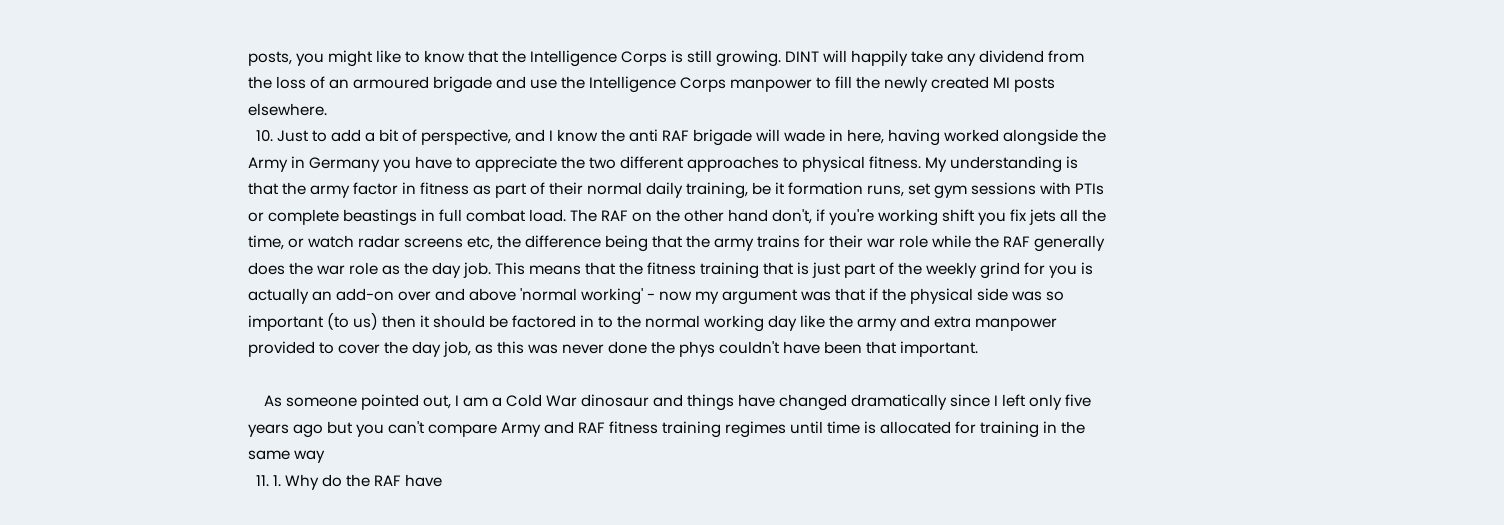posts, you might like to know that the Intelligence Corps is still growing. DINT will happily take any dividend from the loss of an armoured brigade and use the Intelligence Corps manpower to fill the newly created MI posts elsewhere.
  10. Just to add a bit of perspective, and I know the anti RAF brigade will wade in here, having worked alongside the Army in Germany you have to appreciate the two different approaches to physical fitness. My understanding is that the army factor in fitness as part of their normal daily training, be it formation runs, set gym sessions with PTIs or complete beastings in full combat load. The RAF on the other hand don't, if you're working shift you fix jets all the time, or watch radar screens etc, the difference being that the army trains for their war role while the RAF generally does the war role as the day job. This means that the fitness training that is just part of the weekly grind for you is actually an add-on over and above 'normal working' - now my argument was that if the physical side was so important (to us) then it should be factored in to the normal working day like the army and extra manpower provided to cover the day job, as this was never done the phys couldn't have been that important.

    As someone pointed out, I am a Cold War dinosaur and things have changed dramatically since I left only five years ago but you can't compare Army and RAF fitness training regimes until time is allocated for training in the same way
  11. 1. Why do the RAF have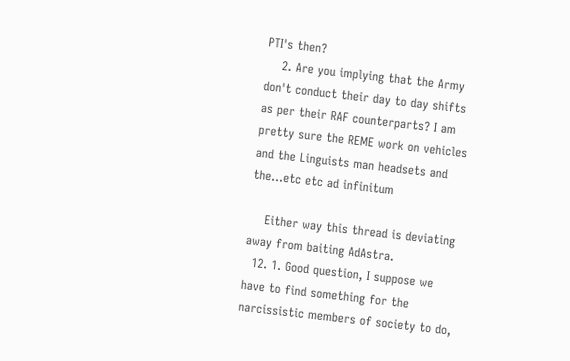PTI's then?
    2. Are you implying that the Army don't conduct their day to day shifts as per their RAF counterparts? I am pretty sure the REME work on vehicles and the Linguists man headsets and the...etc etc ad infinitum

    Either way this thread is deviating away from baiting AdAstra.
  12. 1. Good question, I suppose we have to find something for the narcissistic members of society to do,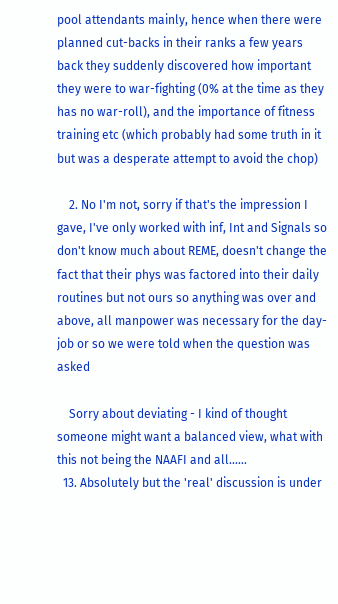pool attendants mainly, hence when there were planned cut-backs in their ranks a few years back they suddenly discovered how important they were to war-fighting (0% at the time as they has no war-roll), and the importance of fitness training etc (which probably had some truth in it but was a desperate attempt to avoid the chop)

    2. No I'm not, sorry if that's the impression I gave, I've only worked with inf, Int and Signals so don't know much about REME, doesn't change the fact that their phys was factored into their daily routines but not ours so anything was over and above, all manpower was necessary for the day-job or so we were told when the question was asked

    Sorry about deviating - I kind of thought someone might want a balanced view, what with this not being the NAAFI and all......
  13. Absolutely but the 'real' discussion is under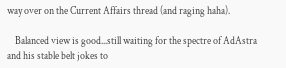way over on the Current Affairs thread (and raging haha).

    Balanced view is good...still waiting for the spectre of AdAstra and his stable belt jokes to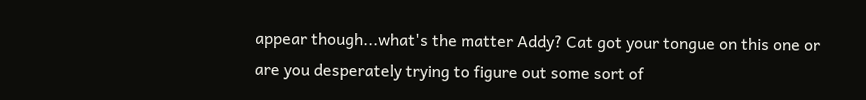appear though...what's the matter Addy? Cat got your tongue on this one or are you desperately trying to figure out some sort of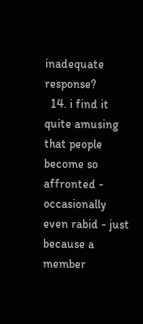inadequate response?
  14. i find it quite amusing that people become so affronted - occasionally even rabid - just because a member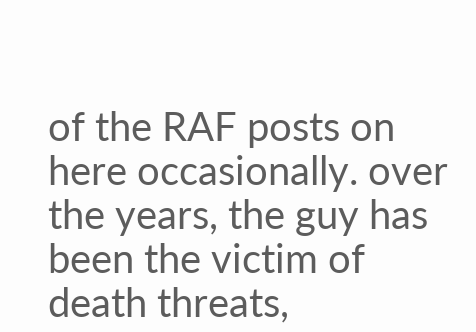of the RAF posts on here occasionally. over the years, the guy has been the victim of death threats,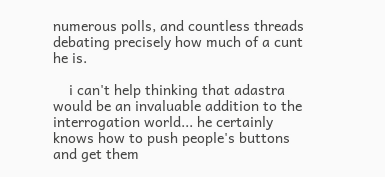numerous polls, and countless threads debating precisely how much of a cunt he is.

    i can't help thinking that adastra would be an invaluable addition to the interrogation world... he certainly knows how to push people's buttons and get them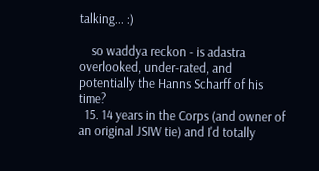talking... :)

    so waddya reckon - is adastra overlooked, under-rated, and potentially the Hanns Scharff of his time?
  15. 14 years in the Corps (and owner of an original JSIW tie) and I'd totally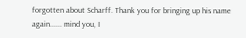forgotten about Scharff. Thank you for bringing up his name again...... mind you, I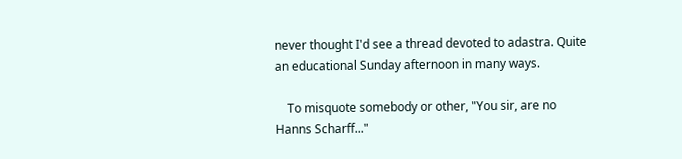never thought I'd see a thread devoted to adastra. Quite an educational Sunday afternoon in many ways.

    To misquote somebody or other, "You sir, are no Hanns Scharff..."